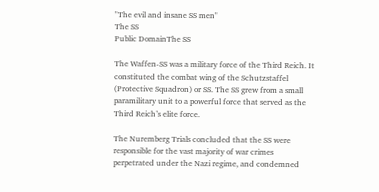"The evil and insane SS men"
The SS
Public DomainThe SS

The Waffen-SS was a military force of the Third Reich. It constituted the combat wing of the Schutzstaffel (Protective Squadron) or SS. The SS grew from a small paramilitary unit to a powerful force that served as the Third Reich’s elite force.

The Nuremberg Trials concluded that the SS were responsible for the vast majority of war crimes perpetrated under the Nazi regime, and condemned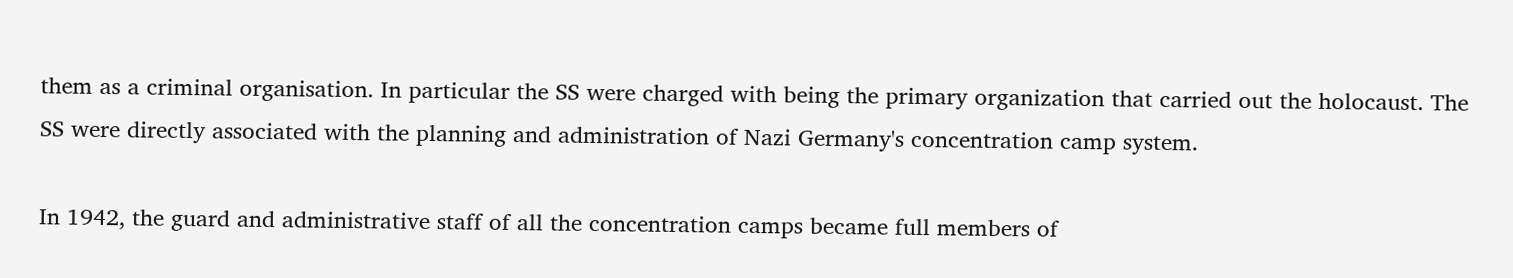them as a criminal organisation. In particular the SS were charged with being the primary organization that carried out the holocaust. The SS were directly associated with the planning and administration of Nazi Germany's concentration camp system.

In 1942, the guard and administrative staff of all the concentration camps became full members of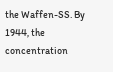the Waffen-SS. By 1944, the concentration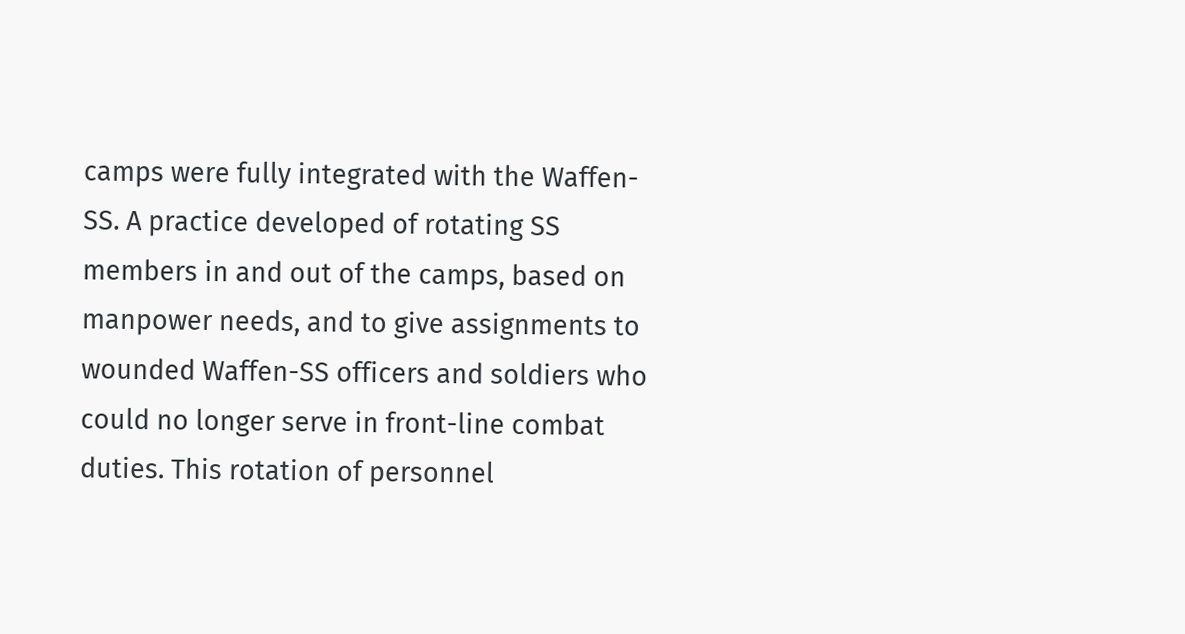camps were fully integrated with the Waffen-SS. A practice developed of rotating SS members in and out of the camps, based on manpower needs, and to give assignments to wounded Waffen-SS officers and soldiers who could no longer serve in front-line combat duties. This rotation of personnel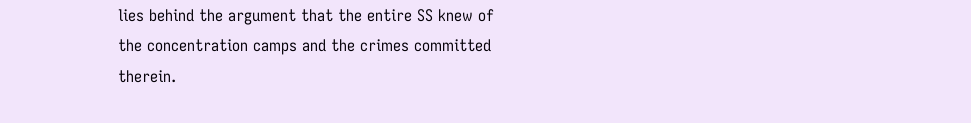lies behind the argument that the entire SS knew of the concentration camps and the crimes committed therein.